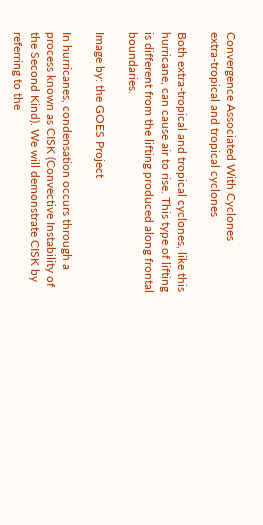Convergence Associated With Cyclones
extra-tropical and tropical cyclones

Both extra-tropical and tropical cyclones, like this hurricane, can cause air to rise. This type of lifting is different from the lifting produced along frontal boundaries.

Image by: the GOES Project

In hurricanes, condensation occurs through a process known as CISK (Convective Instability of the Second Kind). We will demonstrate CISK by referring to the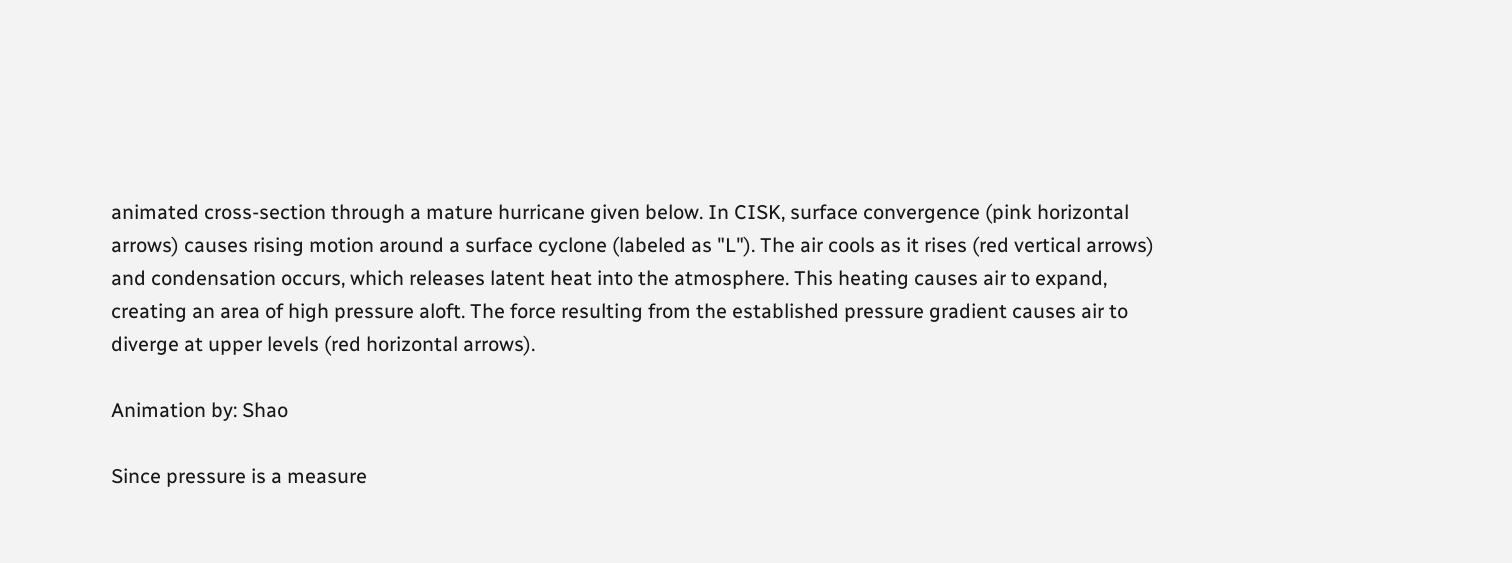animated cross-section through a mature hurricane given below. In CISK, surface convergence (pink horizontal arrows) causes rising motion around a surface cyclone (labeled as "L"). The air cools as it rises (red vertical arrows) and condensation occurs, which releases latent heat into the atmosphere. This heating causes air to expand, creating an area of high pressure aloft. The force resulting from the established pressure gradient causes air to diverge at upper levels (red horizontal arrows).

Animation by: Shao

Since pressure is a measure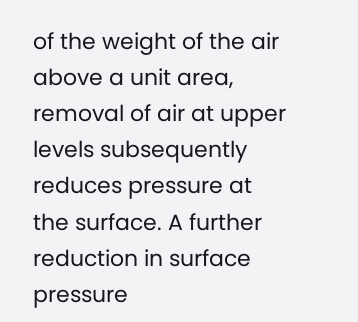of the weight of the air above a unit area, removal of air at upper levels subsequently reduces pressure at the surface. A further reduction in surface pressure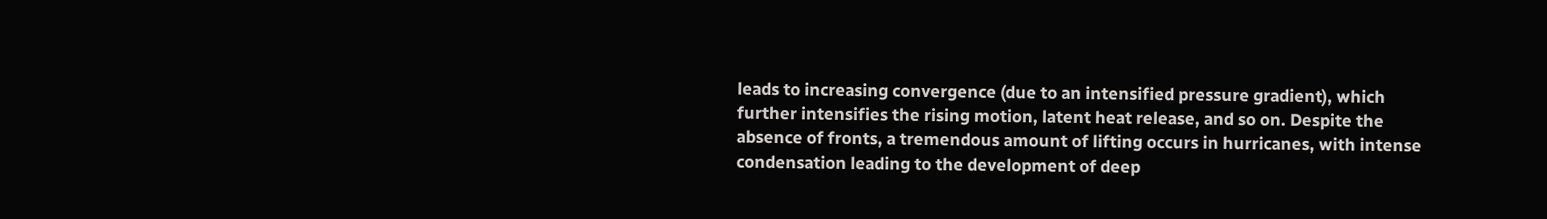leads to increasing convergence (due to an intensified pressure gradient), which further intensifies the rising motion, latent heat release, and so on. Despite the absence of fronts, a tremendous amount of lifting occurs in hurricanes, with intense condensation leading to the development of deep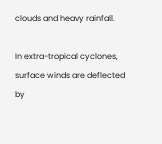clouds and heavy rainfall.

In extra-tropical cyclones, surface winds are deflected by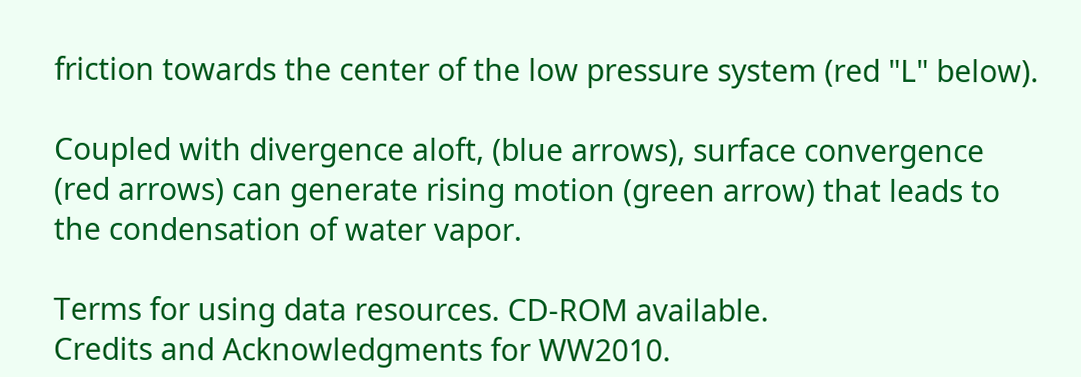friction towards the center of the low pressure system (red "L" below).

Coupled with divergence aloft, (blue arrows), surface convergence (red arrows) can generate rising motion (green arrow) that leads to the condensation of water vapor.

Terms for using data resources. CD-ROM available.
Credits and Acknowledgments for WW2010.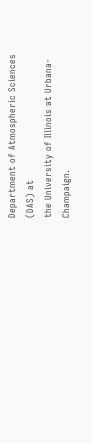Department of Atmospheric Sciences (DAS) at
the University of Illinois at Urbana-Champaign.